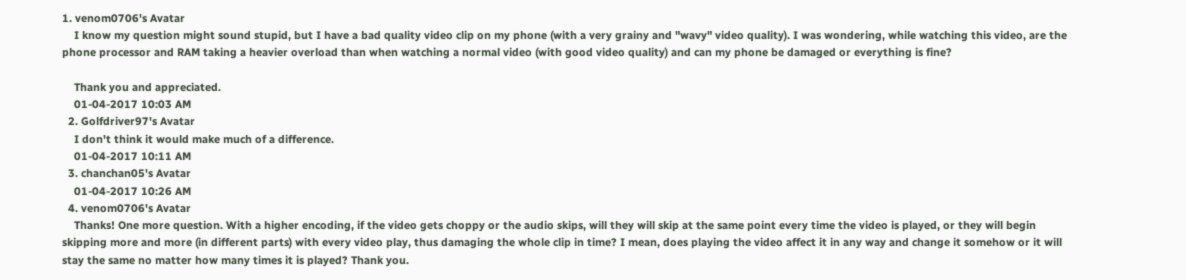1. venom0706's Avatar
    I know my question might sound stupid, but I have a bad quality video clip on my phone (with a very grainy and "wavy" video quality). I was wondering, while watching this video, are the phone processor and RAM taking a heavier overload than when watching a normal video (with good video quality) and can my phone be damaged or everything is fine?

    Thank you and appreciated.
    01-04-2017 10:03 AM
  2. Golfdriver97's Avatar
    I don't think it would make much of a difference.
    01-04-2017 10:11 AM
  3. chanchan05's Avatar
    01-04-2017 10:26 AM
  4. venom0706's Avatar
    Thanks! One more question. With a higher encoding, if the video gets choppy or the audio skips, will they will skip at the same point every time the video is played, or they will begin skipping more and more (in different parts) with every video play, thus damaging the whole clip in time? I mean, does playing the video affect it in any way and change it somehow or it will stay the same no matter how many times it is played? Thank you.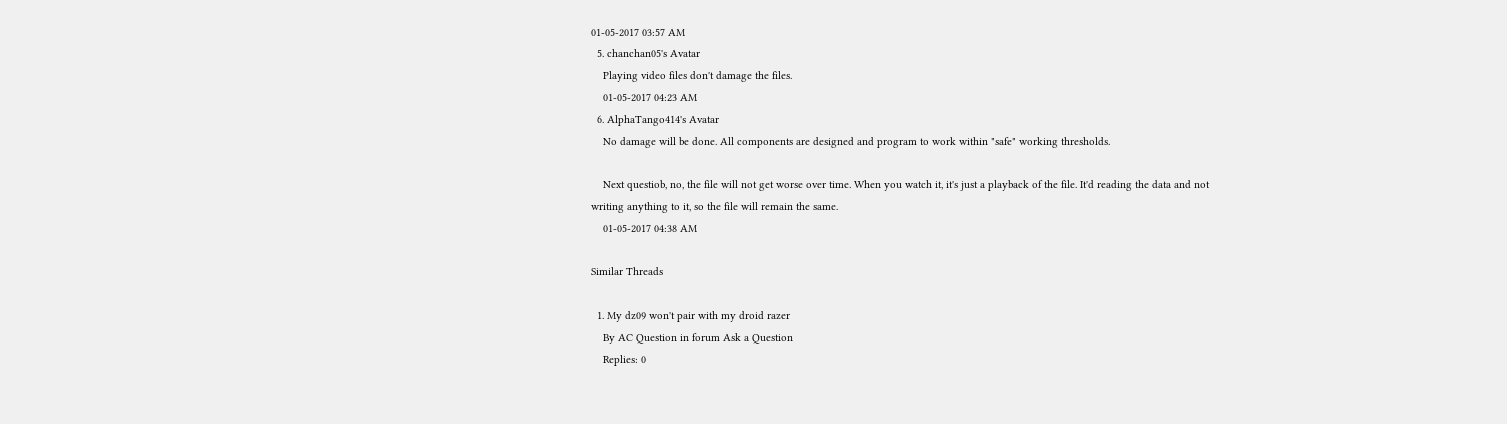01-05-2017 03:57 AM
  5. chanchan05's Avatar
    Playing video files don't damage the files.
    01-05-2017 04:23 AM
  6. AlphaTango414's Avatar
    No damage will be done. All components are designed and program to work within "safe" working thresholds.

    Next questiob, no, the file will not get worse over time. When you watch it, it's just a playback of the file. It'd reading the data and not writing anything to it, so the file will remain the same.
    01-05-2017 04:38 AM

Similar Threads

  1. My dz09 won't pair with my droid razer
    By AC Question in forum Ask a Question
    Replies: 0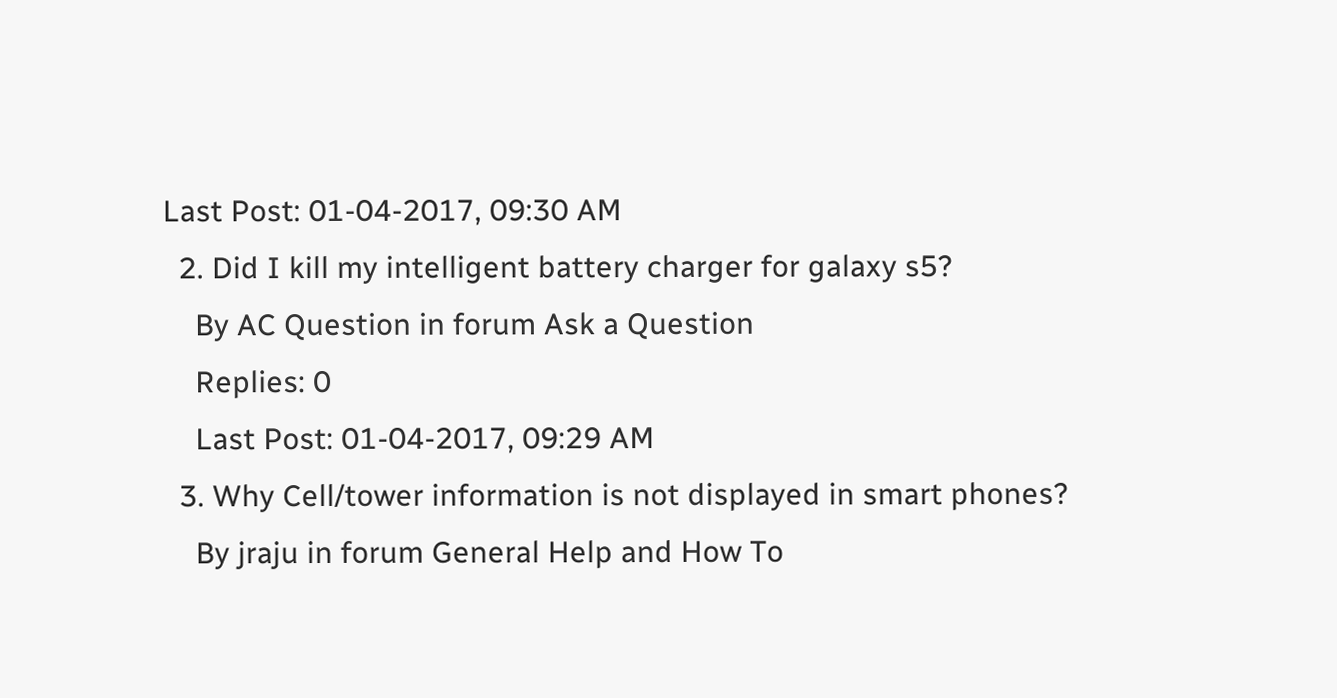Last Post: 01-04-2017, 09:30 AM
  2. Did I kill my intelligent battery charger for galaxy s5?
    By AC Question in forum Ask a Question
    Replies: 0
    Last Post: 01-04-2017, 09:29 AM
  3. Why Cell/tower information is not displayed in smart phones?
    By jraju in forum General Help and How To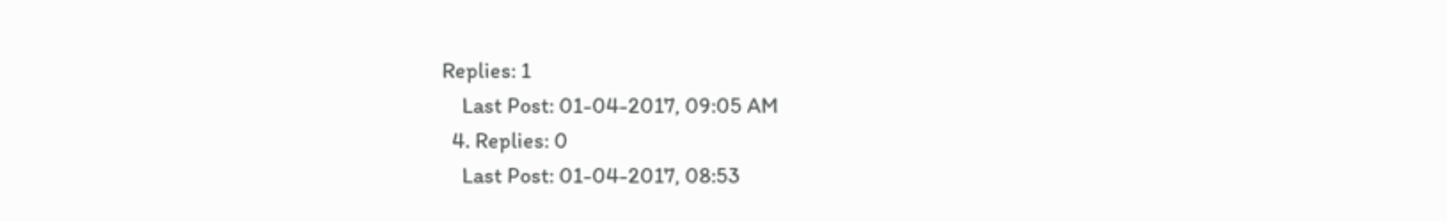Replies: 1
    Last Post: 01-04-2017, 09:05 AM
  4. Replies: 0
    Last Post: 01-04-2017, 08:53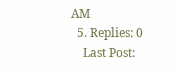AM
  5. Replies: 0
    Last Post: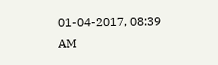01-04-2017, 08:39 AM